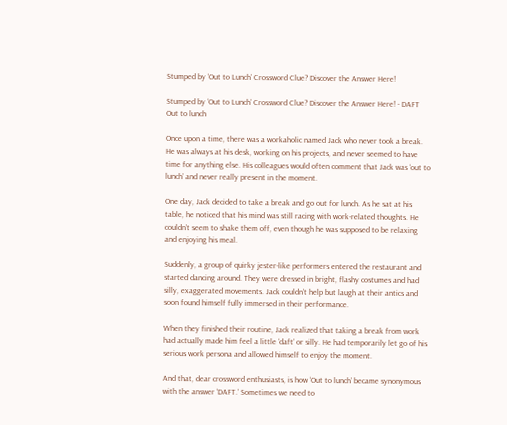Stumped by ‘Out to Lunch’ Crossword Clue? Discover the Answer Here!

Stumped by ‘Out to Lunch’ Crossword Clue? Discover the Answer Here! - DAFT
Out to lunch

Once upon a time, there was a workaholic named Jack who never took a break. He was always at his desk, working on his projects, and never seemed to have time for anything else. His colleagues would often comment that Jack was ‘out to lunch’ and never really present in the moment.

One day, Jack decided to take a break and go out for lunch. As he sat at his table, he noticed that his mind was still racing with work-related thoughts. He couldn’t seem to shake them off, even though he was supposed to be relaxing and enjoying his meal.

Suddenly, a group of quirky jester-like performers entered the restaurant and started dancing around. They were dressed in bright, flashy costumes and had silly, exaggerated movements. Jack couldn’t help but laugh at their antics and soon found himself fully immersed in their performance.

When they finished their routine, Jack realized that taking a break from work had actually made him feel a little ‘daft’ or silly. He had temporarily let go of his serious work persona and allowed himself to enjoy the moment.

And that, dear crossword enthusiasts, is how ‘Out to lunch’ became synonymous with the answer ‘DAFT.’ Sometimes we need to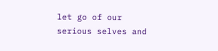let go of our serious selves and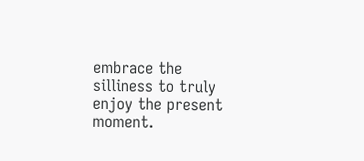embrace the silliness to truly enjoy the present moment.